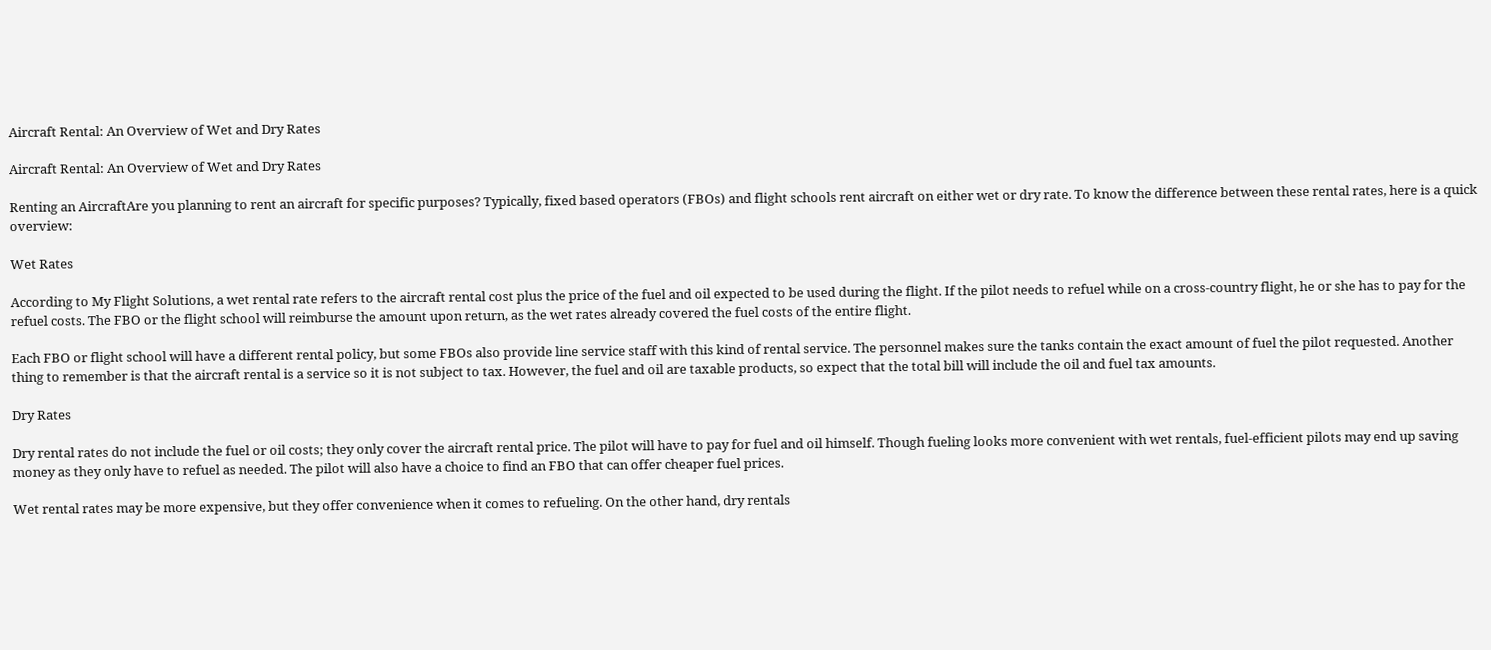Aircraft Rental: An Overview of Wet and Dry Rates

Aircraft Rental: An Overview of Wet and Dry Rates

Renting an AircraftAre you planning to rent an aircraft for specific purposes? Typically, fixed based operators (FBOs) and flight schools rent aircraft on either wet or dry rate. To know the difference between these rental rates, here is a quick overview:

Wet Rates

According to My Flight Solutions, a wet rental rate refers to the aircraft rental cost plus the price of the fuel and oil expected to be used during the flight. If the pilot needs to refuel while on a cross-country flight, he or she has to pay for the refuel costs. The FBO or the flight school will reimburse the amount upon return, as the wet rates already covered the fuel costs of the entire flight.

Each FBO or flight school will have a different rental policy, but some FBOs also provide line service staff with this kind of rental service. The personnel makes sure the tanks contain the exact amount of fuel the pilot requested. Another thing to remember is that the aircraft rental is a service so it is not subject to tax. However, the fuel and oil are taxable products, so expect that the total bill will include the oil and fuel tax amounts.

Dry Rates

Dry rental rates do not include the fuel or oil costs; they only cover the aircraft rental price. The pilot will have to pay for fuel and oil himself. Though fueling looks more convenient with wet rentals, fuel-efficient pilots may end up saving money as they only have to refuel as needed. The pilot will also have a choice to find an FBO that can offer cheaper fuel prices.

Wet rental rates may be more expensive, but they offer convenience when it comes to refueling. On the other hand, dry rentals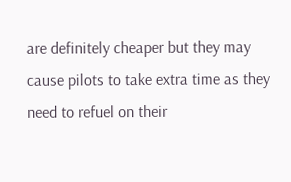are definitely cheaper but they may cause pilots to take extra time as they need to refuel on their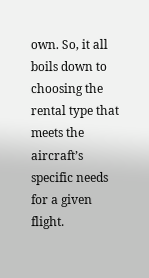own. So, it all boils down to choosing the rental type that meets the aircraft’s specific needs for a given flight.